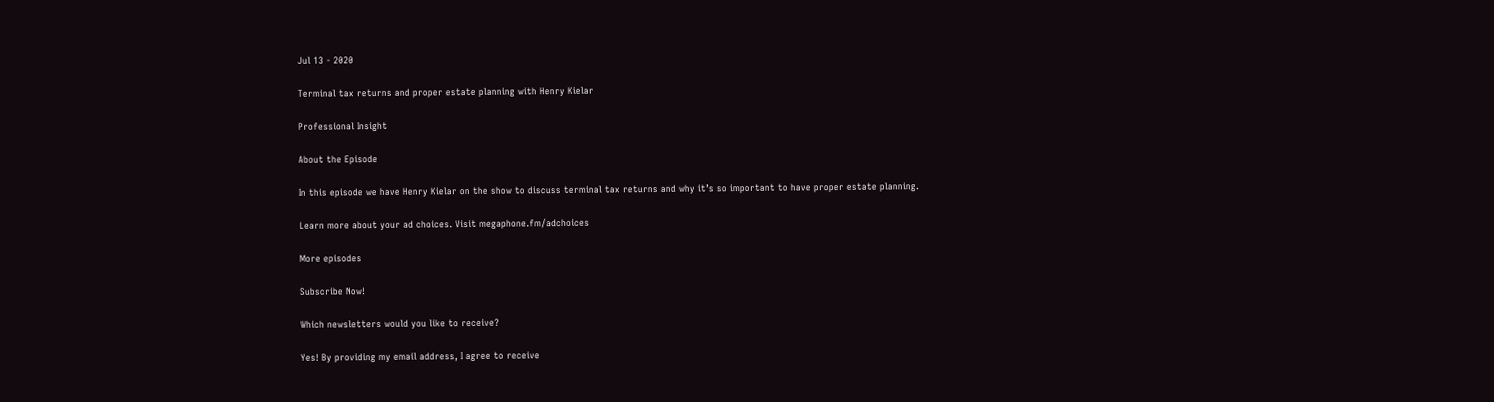Jul 13 - 2020

Terminal tax returns and proper estate planning with Henry Kielar

Professional Insight

About the Episode

In this episode we have Henry Kielar on the show to discuss terminal tax returns and why it’s so important to have proper estate planning.

Learn more about your ad choices. Visit megaphone.fm/adchoices

More episodes

Subscribe Now!

Which newsletters would you like to receive?

Yes! By providing my email address, I agree to receive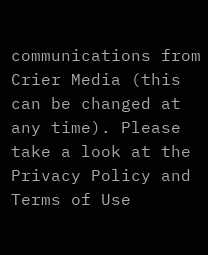communications from Crier Media (this can be changed at any time). Please take a look at the Privacy Policy and Terms of Use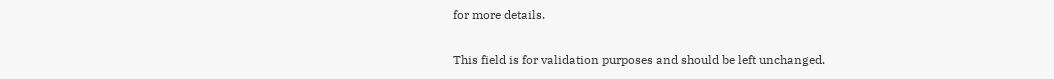for more details.

This field is for validation purposes and should be left unchanged.